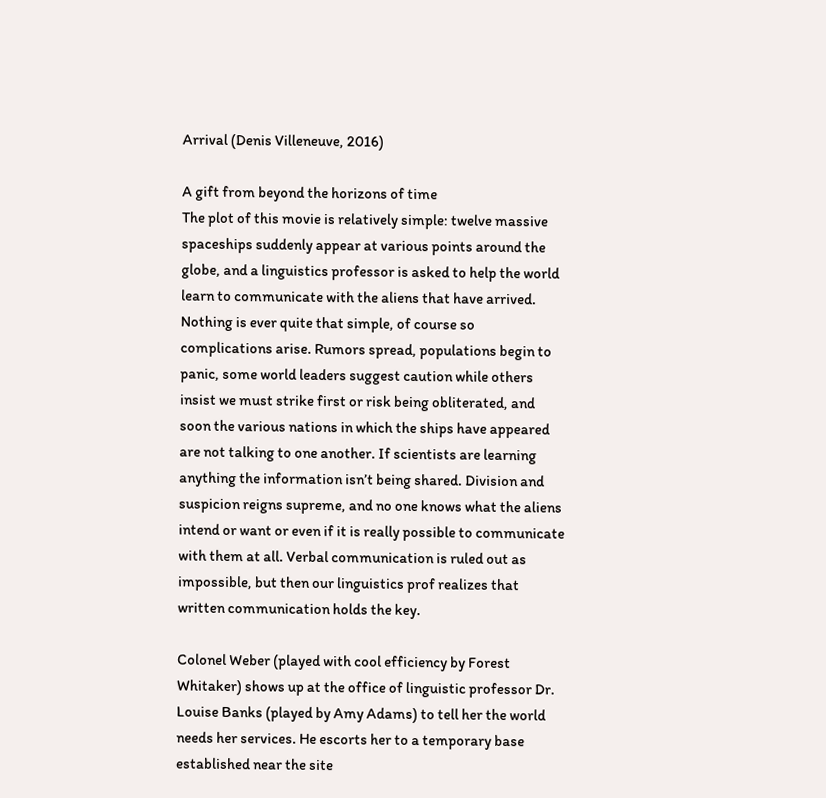Arrival (Denis Villeneuve, 2016)

A gift from beyond the horizons of time
The plot of this movie is relatively simple: twelve massive spaceships suddenly appear at various points around the globe, and a linguistics professor is asked to help the world learn to communicate with the aliens that have arrived. Nothing is ever quite that simple, of course so complications arise. Rumors spread, populations begin to panic, some world leaders suggest caution while others insist we must strike first or risk being obliterated, and soon the various nations in which the ships have appeared are not talking to one another. If scientists are learning anything the information isn’t being shared. Division and suspicion reigns supreme, and no one knows what the aliens intend or want or even if it is really possible to communicate with them at all. Verbal communication is ruled out as impossible, but then our linguistics prof realizes that written communication holds the key.

Colonel Weber (played with cool efficiency by Forest Whitaker) shows up at the office of linguistic professor Dr. Louise Banks (played by Amy Adams) to tell her the world needs her services. He escorts her to a temporary base established near the site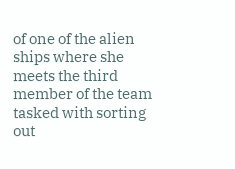of one of the alien ships where she meets the third member of the team tasked with sorting out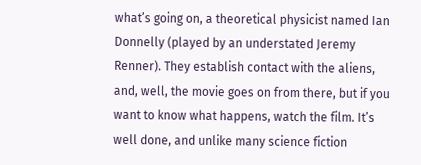what’s going on, a theoretical physicist named Ian Donnelly (played by an understated Jeremy Renner). They establish contact with the aliens, and, well, the movie goes on from there, but if you want to know what happens, watch the film. It’s well done, and unlike many science fiction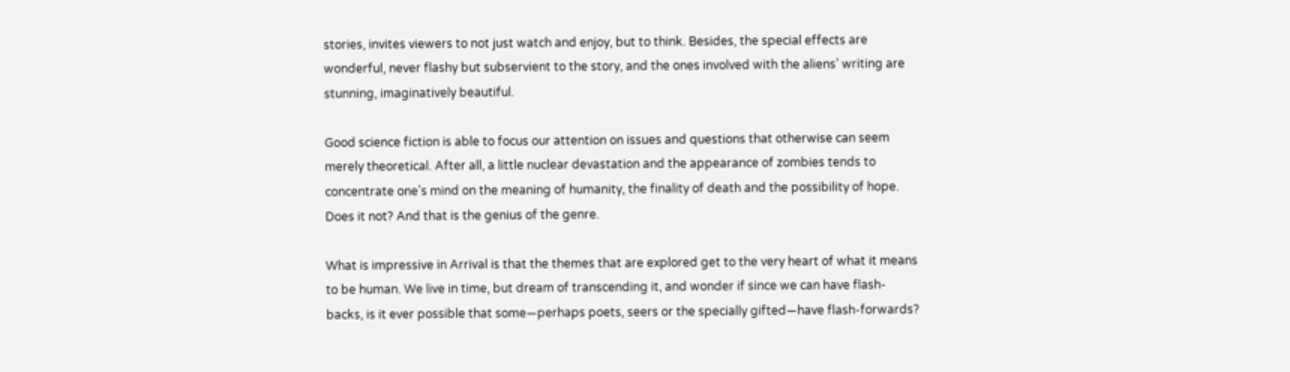stories, invites viewers to not just watch and enjoy, but to think. Besides, the special effects are wonderful, never flashy but subservient to the story, and the ones involved with the aliens’ writing are stunning, imaginatively beautiful.

Good science fiction is able to focus our attention on issues and questions that otherwise can seem merely theoretical. After all, a little nuclear devastation and the appearance of zombies tends to concentrate one’s mind on the meaning of humanity, the finality of death and the possibility of hope. Does it not? And that is the genius of the genre.

What is impressive in Arrival is that the themes that are explored get to the very heart of what it means to be human. We live in time, but dream of transcending it, and wonder if since we can have flash-backs, is it ever possible that some—perhaps poets, seers or the specially gifted—have flash-forwards?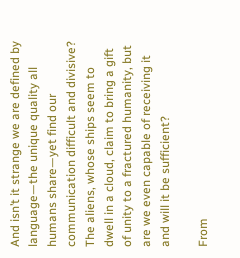And isn’t it strange we are defined by language—the unique quality all humans share—yet find our communication difficult and divisive? The aliens, whose ships seem to dwell in a cloud, claim to bring a gift of unity to a fractured humanity, but are we even capable of receiving it and will it be sufficient?

From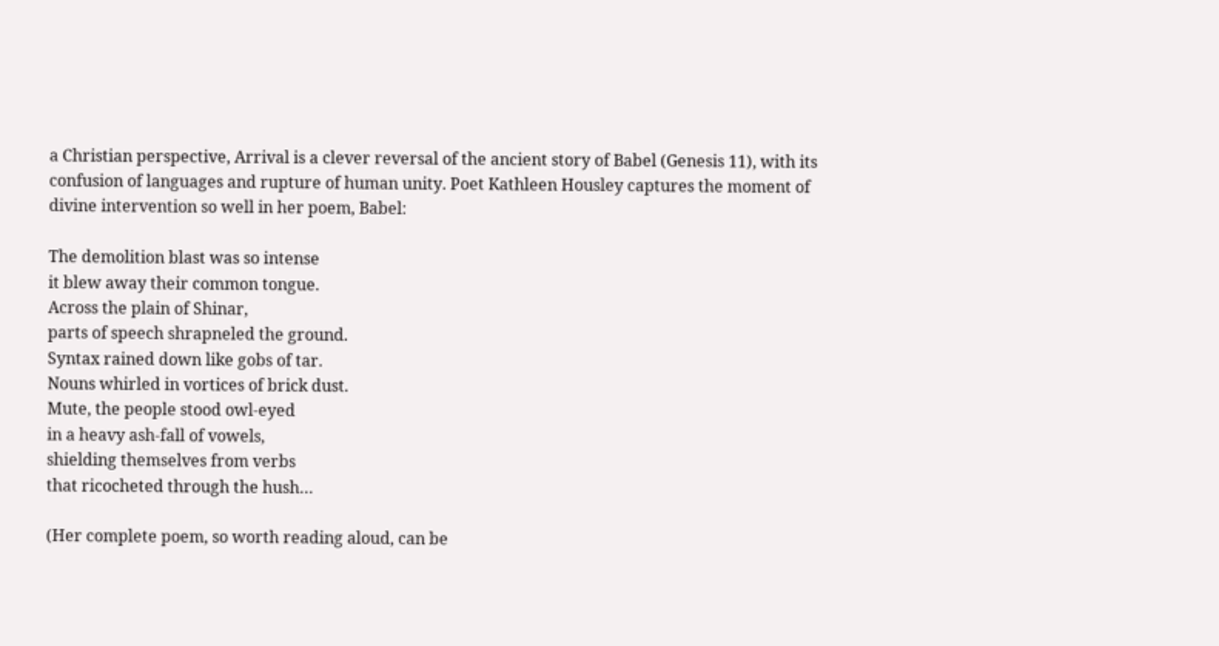a Christian perspective, Arrival is a clever reversal of the ancient story of Babel (Genesis 11), with its confusion of languages and rupture of human unity. Poet Kathleen Housley captures the moment of divine intervention so well in her poem, Babel:

The demolition blast was so intense
it blew away their common tongue.
Across the plain of Shinar,
parts of speech shrapneled the ground.
Syntax rained down like gobs of tar.
Nouns whirled in vortices of brick dust.
Mute, the people stood owl-eyed
in a heavy ash-fall of vowels,
shielding themselves from verbs
that ricocheted through the hush…

(Her complete poem, so worth reading aloud, can be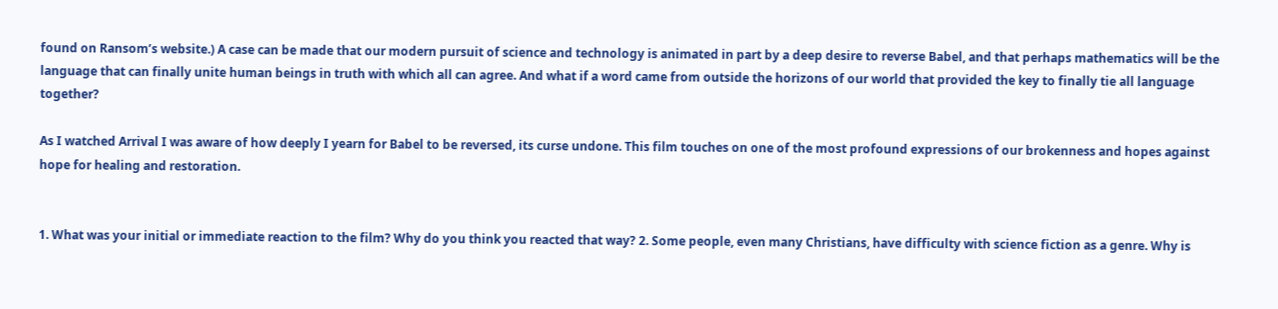found on Ransom’s website.) A case can be made that our modern pursuit of science and technology is animated in part by a deep desire to reverse Babel, and that perhaps mathematics will be the language that can finally unite human beings in truth with which all can agree. And what if a word came from outside the horizons of our world that provided the key to finally tie all language together?

As I watched Arrival I was aware of how deeply I yearn for Babel to be reversed, its curse undone. This film touches on one of the most profound expressions of our brokenness and hopes against hope for healing and restoration.


1. What was your initial or immediate reaction to the film? Why do you think you reacted that way? 2. Some people, even many Christians, have difficulty with science fiction as a genre. Why is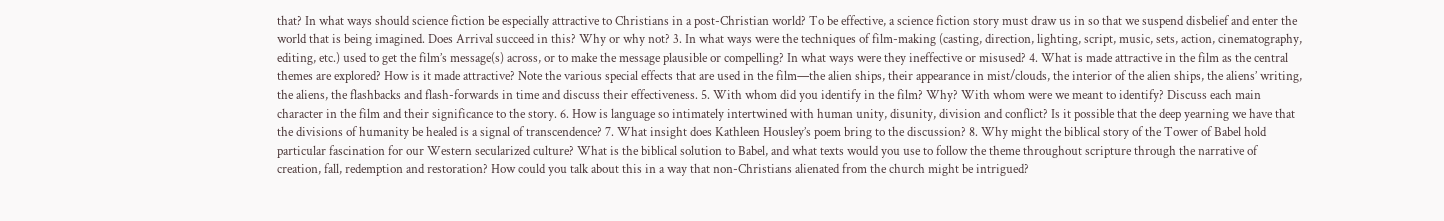that? In what ways should science fiction be especially attractive to Christians in a post-Christian world? To be effective, a science fiction story must draw us in so that we suspend disbelief and enter the world that is being imagined. Does Arrival succeed in this? Why or why not? 3. In what ways were the techniques of film-making (casting, direction, lighting, script, music, sets, action, cinematography, editing, etc.) used to get the film’s message(s) across, or to make the message plausible or compelling? In what ways were they ineffective or misused? 4. What is made attractive in the film as the central themes are explored? How is it made attractive? Note the various special effects that are used in the film—the alien ships, their appearance in mist/clouds, the interior of the alien ships, the aliens’ writing, the aliens, the flashbacks and flash-forwards in time and discuss their effectiveness. 5. With whom did you identify in the film? Why? With whom were we meant to identify? Discuss each main character in the film and their significance to the story. 6. How is language so intimately intertwined with human unity, disunity, division and conflict? Is it possible that the deep yearning we have that the divisions of humanity be healed is a signal of transcendence? 7. What insight does Kathleen Housley’s poem bring to the discussion? 8. Why might the biblical story of the Tower of Babel hold particular fascination for our Western secularized culture? What is the biblical solution to Babel, and what texts would you use to follow the theme throughout scripture through the narrative of creation, fall, redemption and restoration? How could you talk about this in a way that non-Christians alienated from the church might be intrigued?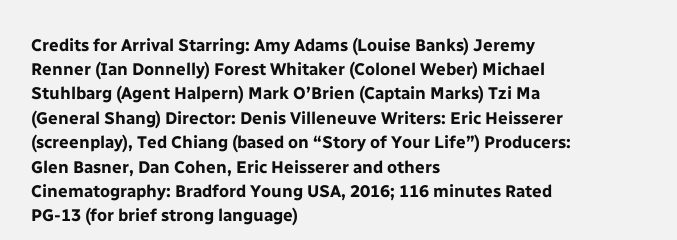Credits for Arrival Starring: Amy Adams (Louise Banks) Jeremy Renner (Ian Donnelly) Forest Whitaker (Colonel Weber) Michael Stuhlbarg (Agent Halpern) Mark O’Brien (Captain Marks) Tzi Ma (General Shang) Director: Denis Villeneuve Writers: Eric Heisserer (screenplay), Ted Chiang (based on “Story of Your Life”) Producers: Glen Basner, Dan Cohen, Eric Heisserer and others Cinematography: Bradford Young USA, 2016; 116 minutes Rated PG-13 (for brief strong language)